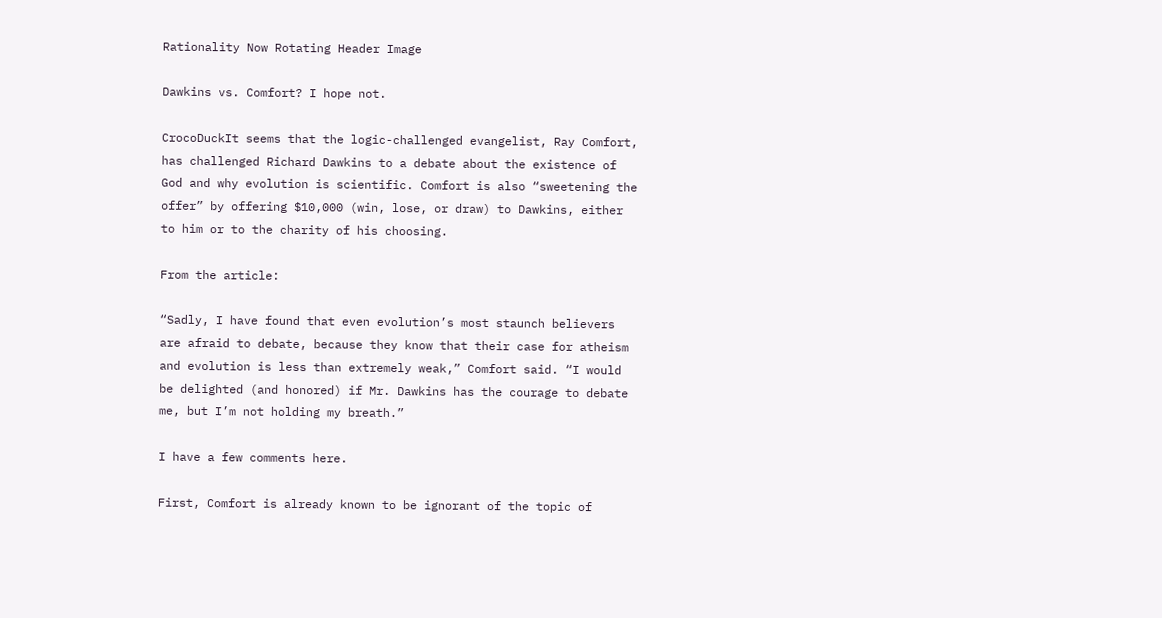Rationality Now Rotating Header Image

Dawkins vs. Comfort? I hope not.

CrocoDuckIt seems that the logic-challenged evangelist, Ray Comfort, has challenged Richard Dawkins to a debate about the existence of God and why evolution is scientific. Comfort is also “sweetening the offer” by offering $10,000 (win, lose, or draw) to Dawkins, either to him or to the charity of his choosing.

From the article:

“Sadly, I have found that even evolution’s most staunch believers are afraid to debate, because they know that their case for atheism and evolution is less than extremely weak,” Comfort said. “I would be delighted (and honored) if Mr. Dawkins has the courage to debate me, but I’m not holding my breath.”

I have a few comments here.

First, Comfort is already known to be ignorant of the topic of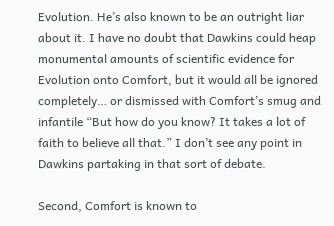Evolution. He’s also known to be an outright liar about it. I have no doubt that Dawkins could heap monumental amounts of scientific evidence for Evolution onto Comfort, but it would all be ignored completely… or dismissed with Comfort’s smug and infantile “But how do you know? It takes a lot of faith to believe all that.” I don’t see any point in Dawkins partaking in that sort of debate.

Second, Comfort is known to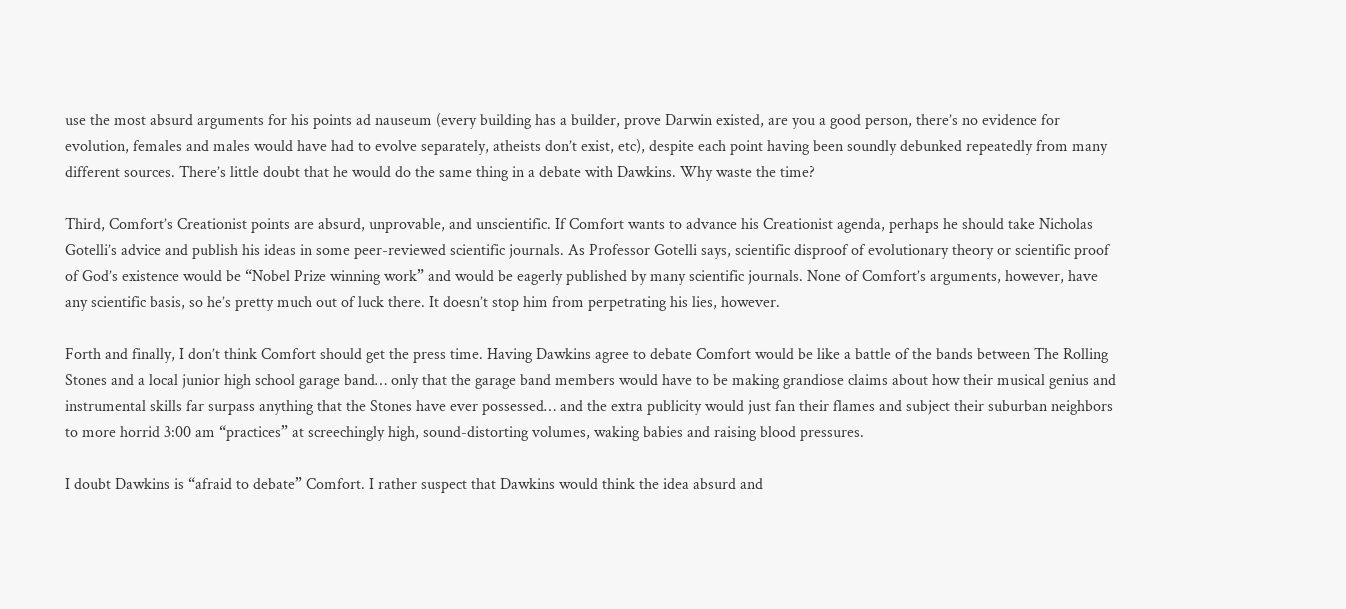use the most absurd arguments for his points ad nauseum (every building has a builder, prove Darwin existed, are you a good person, there’s no evidence for evolution, females and males would have had to evolve separately, atheists don’t exist, etc), despite each point having been soundly debunked repeatedly from many different sources. There’s little doubt that he would do the same thing in a debate with Dawkins. Why waste the time?

Third, Comfort’s Creationist points are absurd, unprovable, and unscientific. If Comfort wants to advance his Creationist agenda, perhaps he should take Nicholas Gotelli’s advice and publish his ideas in some peer-reviewed scientific journals. As Professor Gotelli says, scientific disproof of evolutionary theory or scientific proof of God’s existence would be “Nobel Prize winning work” and would be eagerly published by many scientific journals. None of Comfort’s arguments, however, have any scientific basis, so he’s pretty much out of luck there. It doesn’t stop him from perpetrating his lies, however.

Forth and finally, I don’t think Comfort should get the press time. Having Dawkins agree to debate Comfort would be like a battle of the bands between The Rolling Stones and a local junior high school garage band… only that the garage band members would have to be making grandiose claims about how their musical genius and instrumental skills far surpass anything that the Stones have ever possessed… and the extra publicity would just fan their flames and subject their suburban neighbors to more horrid 3:00 am “practices” at screechingly high, sound-distorting volumes, waking babies and raising blood pressures.

I doubt Dawkins is “afraid to debate” Comfort. I rather suspect that Dawkins would think the idea absurd and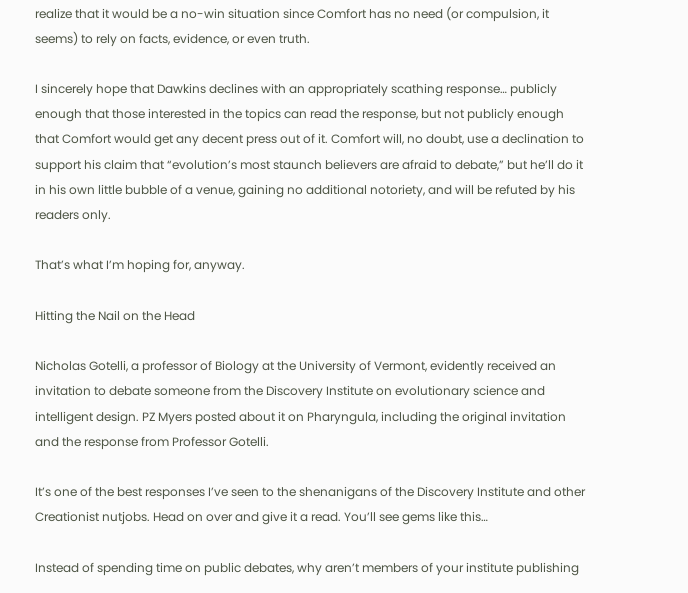realize that it would be a no-win situation since Comfort has no need (or compulsion, it seems) to rely on facts, evidence, or even truth.

I sincerely hope that Dawkins declines with an appropriately scathing response… publicly enough that those interested in the topics can read the response, but not publicly enough that Comfort would get any decent press out of it. Comfort will, no doubt, use a declination to support his claim that “evolution’s most staunch believers are afraid to debate,” but he’ll do it in his own little bubble of a venue, gaining no additional notoriety, and will be refuted by his readers only.

That’s what I’m hoping for, anyway.

Hitting the Nail on the Head

Nicholas Gotelli, a professor of Biology at the University of Vermont, evidently received an invitation to debate someone from the Discovery Institute on evolutionary science and intelligent design. PZ Myers posted about it on Pharyngula, including the original invitation and the response from Professor Gotelli.

It’s one of the best responses I’ve seen to the shenanigans of the Discovery Institute and other Creationist nutjobs. Head on over and give it a read. You’ll see gems like this…

Instead of spending time on public debates, why aren’t members of your institute publishing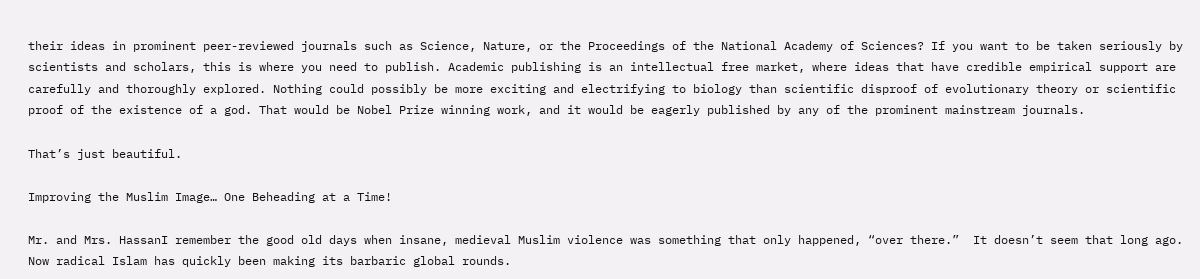their ideas in prominent peer-reviewed journals such as Science, Nature, or the Proceedings of the National Academy of Sciences? If you want to be taken seriously by scientists and scholars, this is where you need to publish. Academic publishing is an intellectual free market, where ideas that have credible empirical support are carefully and thoroughly explored. Nothing could possibly be more exciting and electrifying to biology than scientific disproof of evolutionary theory or scientific proof of the existence of a god. That would be Nobel Prize winning work, and it would be eagerly published by any of the prominent mainstream journals.

That’s just beautiful.

Improving the Muslim Image… One Beheading at a Time!

Mr. and Mrs. HassanI remember the good old days when insane, medieval Muslim violence was something that only happened, “over there.”  It doesn’t seem that long ago. Now radical Islam has quickly been making its barbaric global rounds.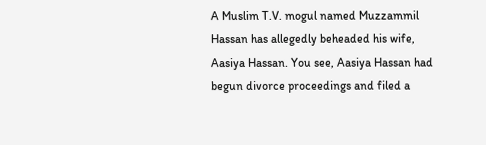A Muslim T.V. mogul named Muzzammil Hassan has allegedly beheaded his wife, Aasiya Hassan. You see, Aasiya Hassan had begun divorce proceedings and filed a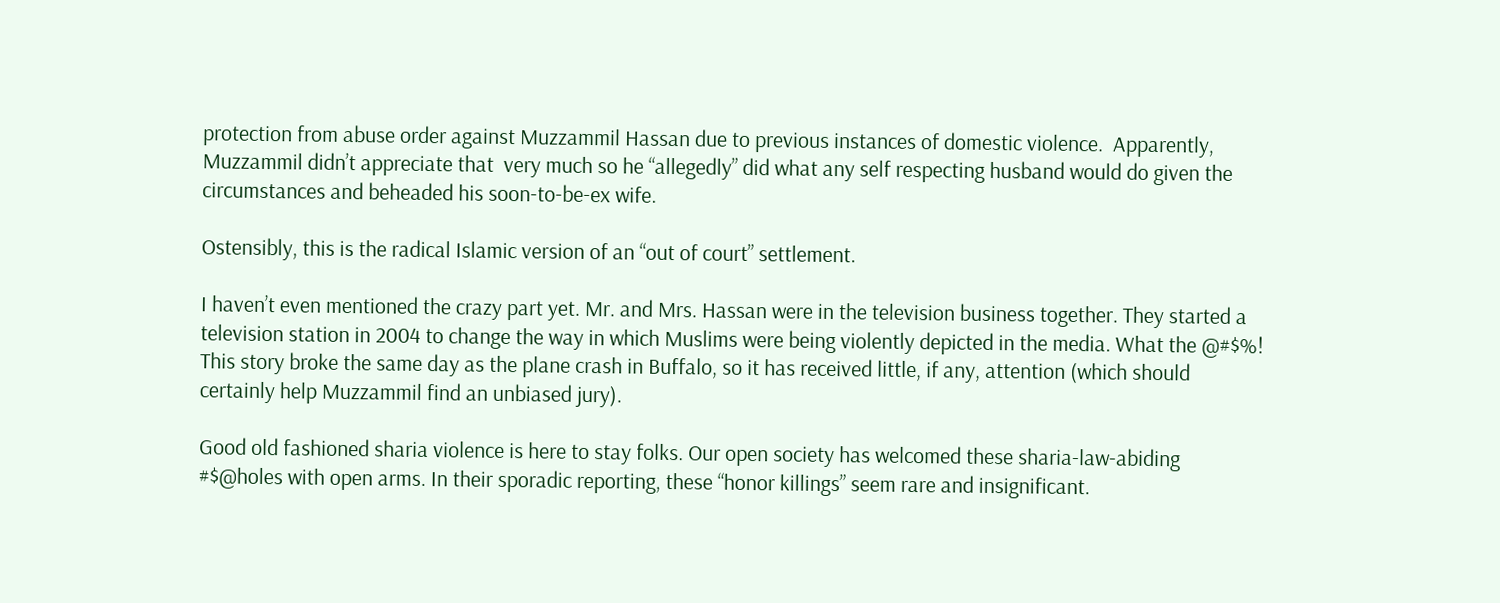protection from abuse order against Muzzammil Hassan due to previous instances of domestic violence.  Apparently, Muzzammil didn’t appreciate that  very much so he “allegedly” did what any self respecting husband would do given the circumstances and beheaded his soon-to-be-ex wife.

Ostensibly, this is the radical Islamic version of an “out of court” settlement.

I haven’t even mentioned the crazy part yet. Mr. and Mrs. Hassan were in the television business together. They started a television station in 2004 to change the way in which Muslims were being violently depicted in the media. What the @#$%! This story broke the same day as the plane crash in Buffalo, so it has received little, if any, attention (which should certainly help Muzzammil find an unbiased jury).

Good old fashioned sharia violence is here to stay folks. Our open society has welcomed these sharia-law-abiding #$@holes with open arms. In their sporadic reporting, these “honor killings” seem rare and insignificant.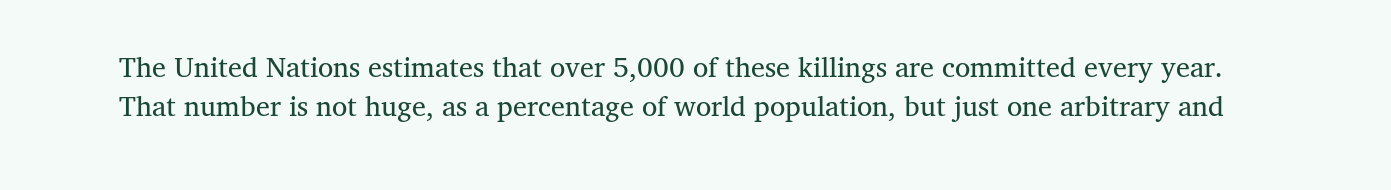The United Nations estimates that over 5,000 of these killings are committed every year. That number is not huge, as a percentage of world population, but just one arbitrary and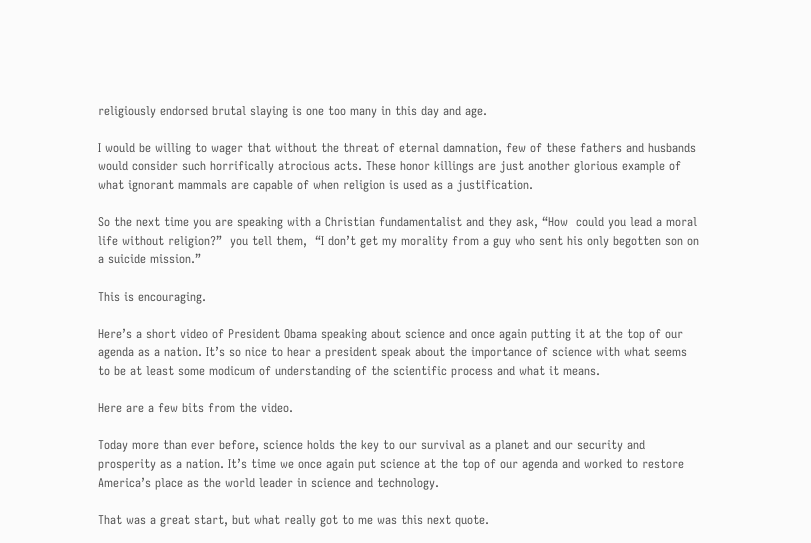religiously endorsed brutal slaying is one too many in this day and age.

I would be willing to wager that without the threat of eternal damnation, few of these fathers and husbands would consider such horrifically atrocious acts. These honor killings are just another glorious example of what ignorant mammals are capable of when religion is used as a justification.

So the next time you are speaking with a Christian fundamentalist and they ask, “How  could you lead a moral life without religion?”  you tell them,  “I don’t get my morality from a guy who sent his only begotten son on a suicide mission.”

This is encouraging.

Here’s a short video of President Obama speaking about science and once again putting it at the top of our agenda as a nation. It’s so nice to hear a president speak about the importance of science with what seems to be at least some modicum of understanding of the scientific process and what it means.

Here are a few bits from the video.

Today more than ever before, science holds the key to our survival as a planet and our security and prosperity as a nation. It’s time we once again put science at the top of our agenda and worked to restore America’s place as the world leader in science and technology.

That was a great start, but what really got to me was this next quote.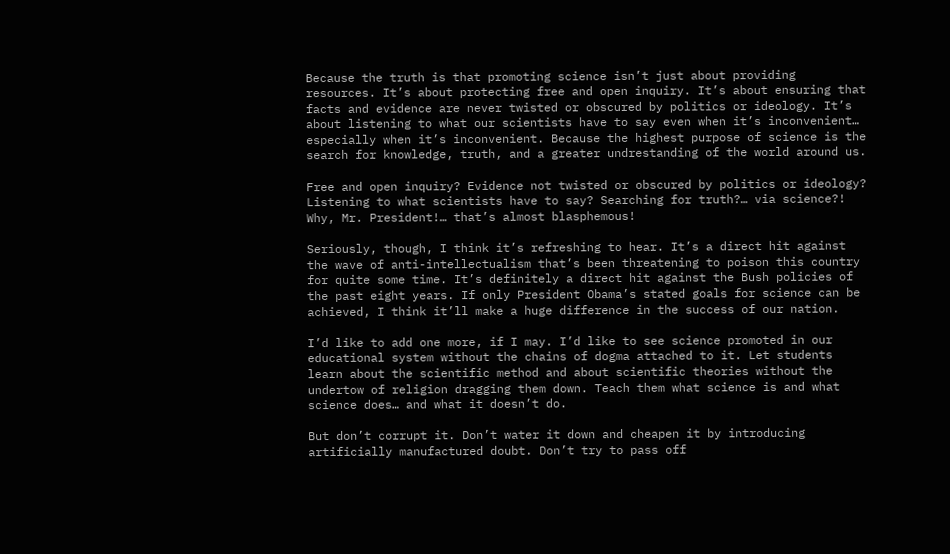Because the truth is that promoting science isn’t just about providing resources. It’s about protecting free and open inquiry. It’s about ensuring that facts and evidence are never twisted or obscured by politics or ideology. It’s about listening to what our scientists have to say even when it’s inconvenient… especially when it’s inconvenient. Because the highest purpose of science is the search for knowledge, truth, and a greater undrestanding of the world around us.

Free and open inquiry? Evidence not twisted or obscured by politics or ideology? Listening to what scientists have to say? Searching for truth?… via science?! Why, Mr. President!… that’s almost blasphemous!

Seriously, though, I think it’s refreshing to hear. It’s a direct hit against the wave of anti-intellectualism that’s been threatening to poison this country for quite some time. It’s definitely a direct hit against the Bush policies of the past eight years. If only President Obama’s stated goals for science can be achieved, I think it’ll make a huge difference in the success of our nation.

I’d like to add one more, if I may. I’d like to see science promoted in our educational system without the chains of dogma attached to it. Let students learn about the scientific method and about scientific theories without the undertow of religion dragging them down. Teach them what science is and what science does… and what it doesn’t do.

But don’t corrupt it. Don’t water it down and cheapen it by introducing artificially manufactured doubt. Don’t try to pass off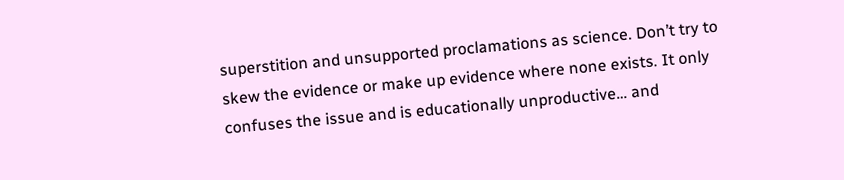superstition and unsupported proclamations as science. Don’t try to skew the evidence or make up evidence where none exists. It only confuses the issue and is educationally unproductive… and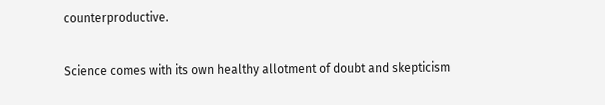counterproductive.

Science comes with its own healthy allotment of doubt and skepticism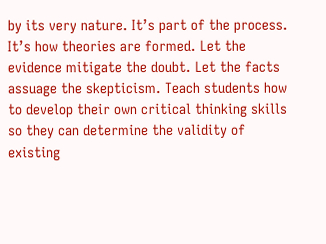by its very nature. It’s part of the process. It’s how theories are formed. Let the evidence mitigate the doubt. Let the facts assuage the skepticism. Teach students how to develop their own critical thinking skills so they can determine the validity of existing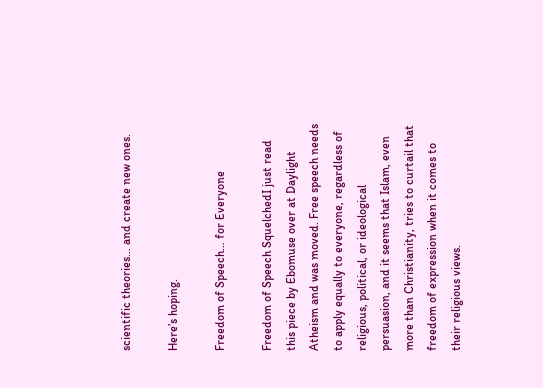scientific theories… and create new ones.

Here’s hoping.

Freedom of Speech… for Everyone

Freedom of Speech SquelchedI just read this piece by Ebomuse over at Daylight Atheism and was moved. Free speech needs to apply equally to everyone, regardless of religious, political, or ideological persuasion, and it seems that Islam, even more than Christianity, tries to curtail that freedom of expression when it comes to their religious views.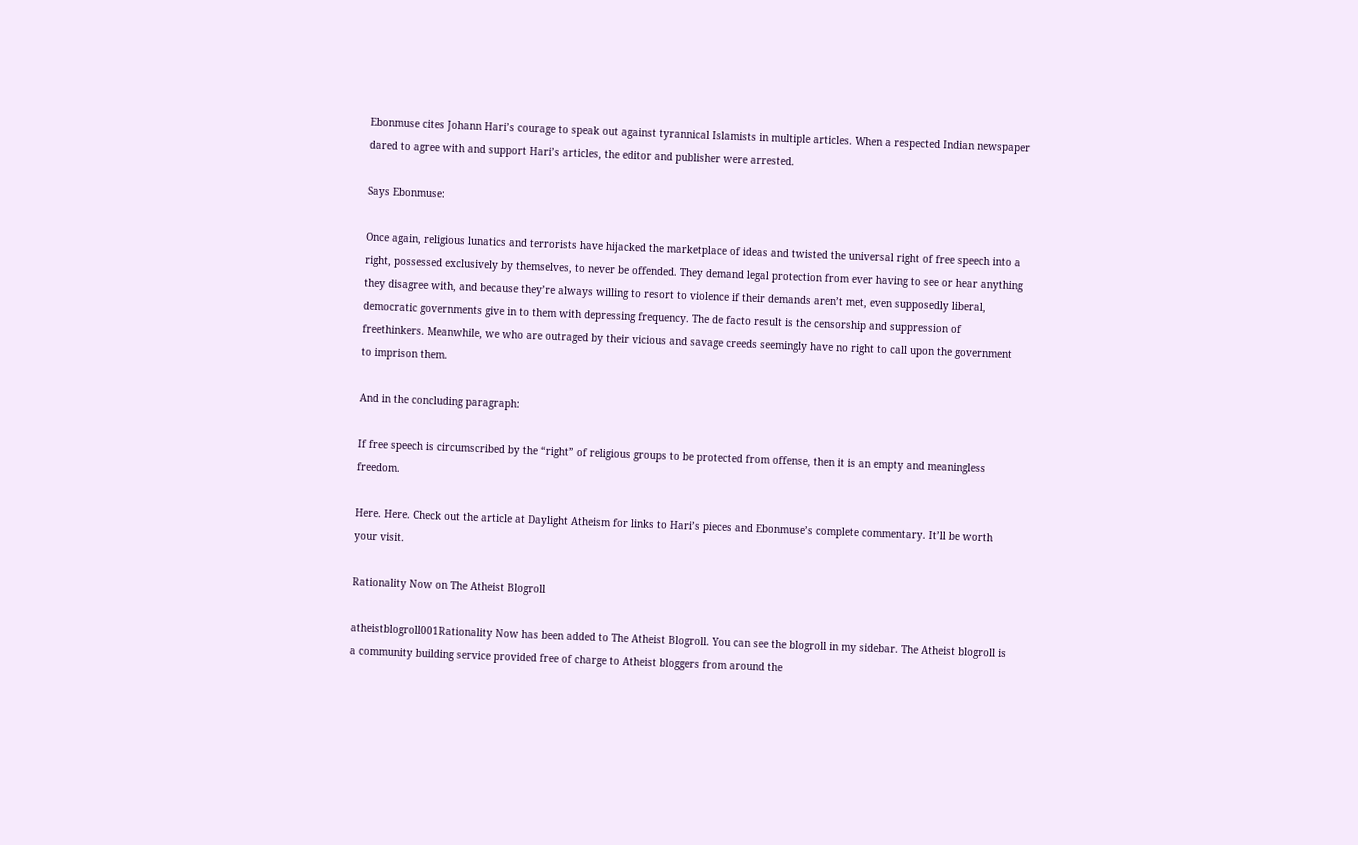Ebonmuse cites Johann Hari’s courage to speak out against tyrannical Islamists in multiple articles. When a respected Indian newspaper dared to agree with and support Hari’s articles, the editor and publisher were arrested.

Says Ebonmuse:

Once again, religious lunatics and terrorists have hijacked the marketplace of ideas and twisted the universal right of free speech into a right, possessed exclusively by themselves, to never be offended. They demand legal protection from ever having to see or hear anything they disagree with, and because they’re always willing to resort to violence if their demands aren’t met, even supposedly liberal, democratic governments give in to them with depressing frequency. The de facto result is the censorship and suppression of freethinkers. Meanwhile, we who are outraged by their vicious and savage creeds seemingly have no right to call upon the government to imprison them.

And in the concluding paragraph:

If free speech is circumscribed by the “right” of religious groups to be protected from offense, then it is an empty and meaningless freedom.

Here. Here. Check out the article at Daylight Atheism for links to Hari’s pieces and Ebonmuse’s complete commentary. It’ll be worth your visit.

Rationality Now on The Atheist Blogroll

atheistblogroll001Rationality Now has been added to The Atheist Blogroll. You can see the blogroll in my sidebar. The Atheist blogroll is a community building service provided free of charge to Atheist bloggers from around the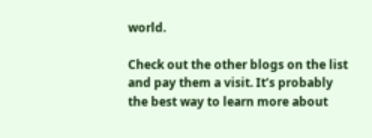world.

Check out the other blogs on the list and pay them a visit. It’s probably the best way to learn more about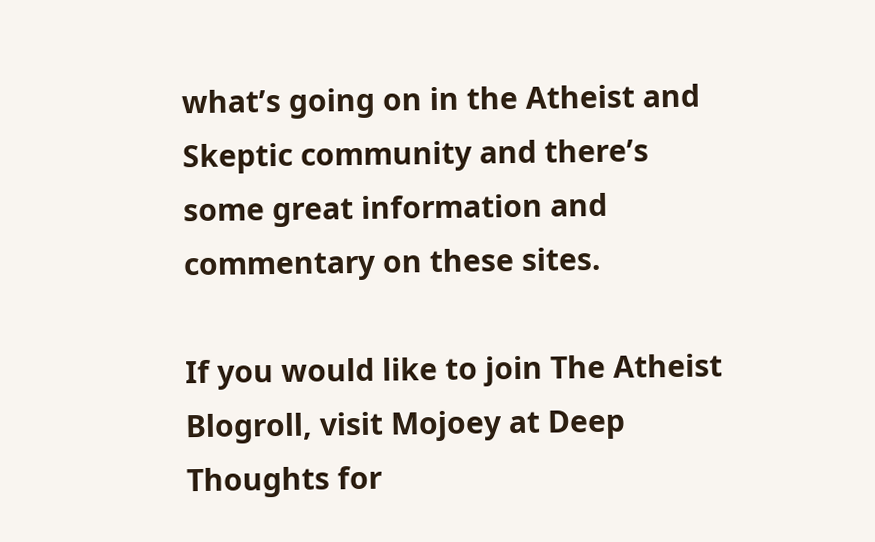what’s going on in the Atheist and Skeptic community and there’s some great information and commentary on these sites.

If you would like to join The Atheist Blogroll, visit Mojoey at Deep Thoughts for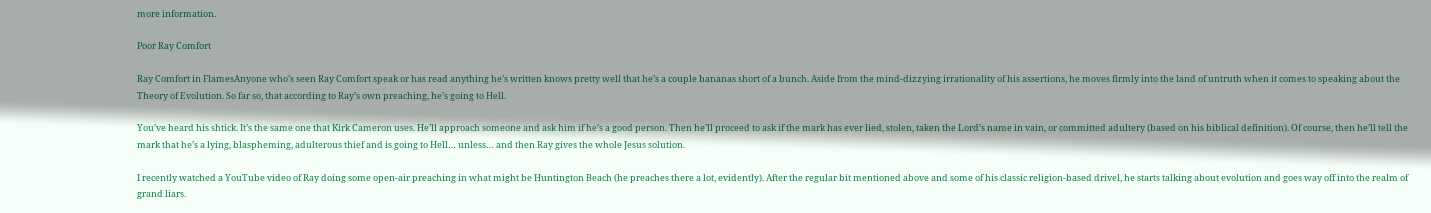more information.

Poor Ray Comfort

Ray Comfort in FlamesAnyone who’s seen Ray Comfort speak or has read anything he’s written knows pretty well that he’s a couple bananas short of a bunch. Aside from the mind-dizzying irrationality of his assertions, he moves firmly into the land of untruth when it comes to speaking about the Theory of Evolution. So far so, that according to Ray’s own preaching, he’s going to Hell.

You’ve heard his shtick. It’s the same one that Kirk Cameron uses. He’ll approach someone and ask him if he’s a good person. Then he’ll proceed to ask if the mark has ever lied, stolen, taken the Lord’s name in vain, or committed adultery (based on his biblical definition). Of course, then he’ll tell the mark that he’s a lying, blaspheming, adulterous thief and is going to Hell… unless… and then Ray gives the whole Jesus solution.

I recently watched a YouTube video of Ray doing some open-air preaching in what might be Huntington Beach (he preaches there a lot, evidently). After the regular bit mentioned above and some of his classic religion-based drivel, he starts talking about evolution and goes way off into the realm of grand liars.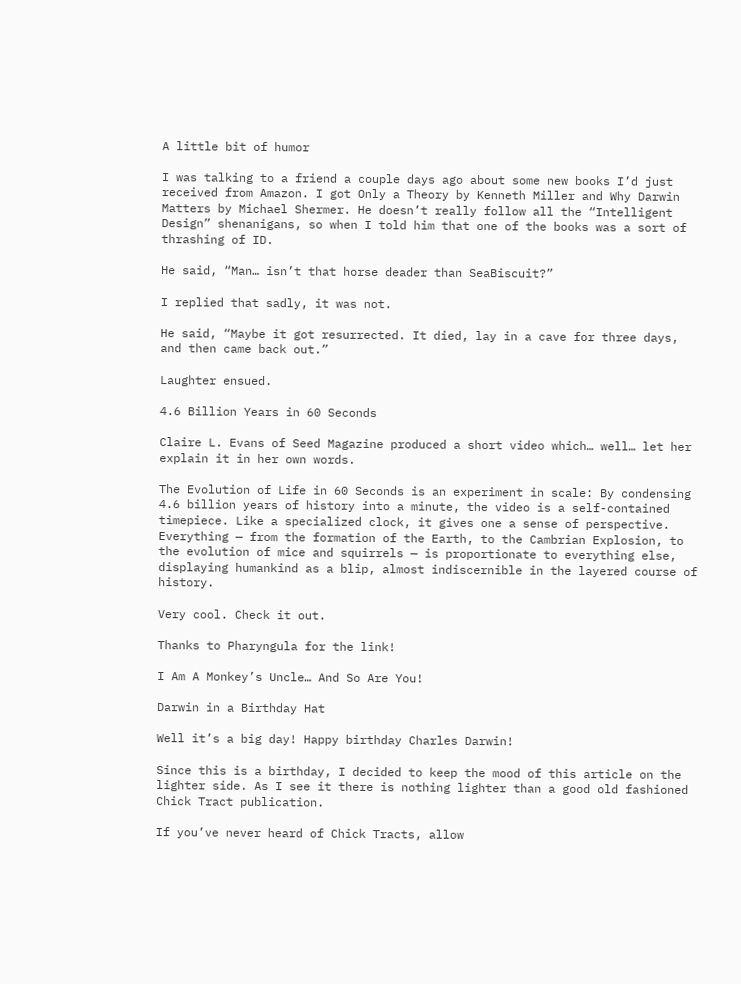A little bit of humor

I was talking to a friend a couple days ago about some new books I’d just received from Amazon. I got Only a Theory by Kenneth Miller and Why Darwin Matters by Michael Shermer. He doesn’t really follow all the “Intelligent Design” shenanigans, so when I told him that one of the books was a sort of thrashing of ID.

He said, “Man… isn’t that horse deader than SeaBiscuit?”

I replied that sadly, it was not.

He said, “Maybe it got resurrected. It died, lay in a cave for three days, and then came back out.”

Laughter ensued.

4.6 Billion Years in 60 Seconds

Claire L. Evans of Seed Magazine produced a short video which… well… let her explain it in her own words.

The Evolution of Life in 60 Seconds is an experiment in scale: By condensing 4.6 billion years of history into a minute, the video is a self-contained timepiece. Like a specialized clock, it gives one a sense of perspective. Everything — from the formation of the Earth, to the Cambrian Explosion, to the evolution of mice and squirrels — is proportionate to everything else, displaying humankind as a blip, almost indiscernible in the layered course of history.

Very cool. Check it out.

Thanks to Pharyngula for the link!

I Am A Monkey’s Uncle… And So Are You!

Darwin in a Birthday Hat

Well it’s a big day! Happy birthday Charles Darwin!

Since this is a birthday, I decided to keep the mood of this article on the lighter side. As I see it there is nothing lighter than a good old fashioned Chick Tract publication.

If you’ve never heard of Chick Tracts, allow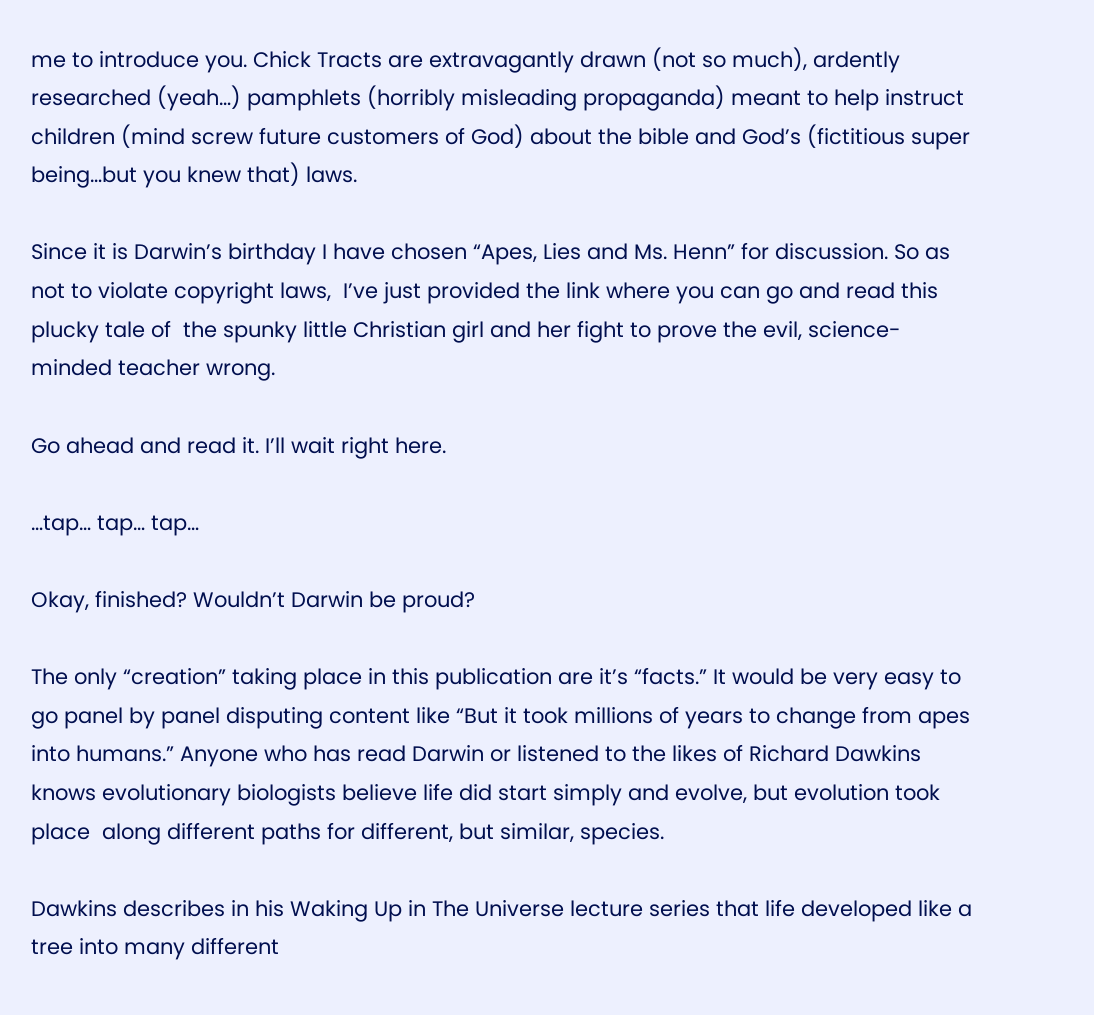me to introduce you. Chick Tracts are extravagantly drawn (not so much), ardently researched (yeah…) pamphlets (horribly misleading propaganda) meant to help instruct children (mind screw future customers of God) about the bible and God’s (fictitious super being…but you knew that) laws.

Since it is Darwin’s birthday I have chosen “Apes, Lies and Ms. Henn” for discussion. So as not to violate copyright laws,  I’ve just provided the link where you can go and read this plucky tale of  the spunky little Christian girl and her fight to prove the evil, science-minded teacher wrong.

Go ahead and read it. I’ll wait right here.

…tap… tap… tap…

Okay, finished? Wouldn’t Darwin be proud?

The only “creation” taking place in this publication are it’s “facts.” It would be very easy to go panel by panel disputing content like “But it took millions of years to change from apes into humans.” Anyone who has read Darwin or listened to the likes of Richard Dawkins knows evolutionary biologists believe life did start simply and evolve, but evolution took place  along different paths for different, but similar, species.

Dawkins describes in his Waking Up in The Universe lecture series that life developed like a tree into many different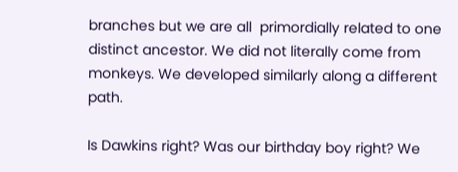branches but we are all  primordially related to one distinct ancestor. We did not literally come from monkeys. We developed similarly along a different path.

Is Dawkins right? Was our birthday boy right? We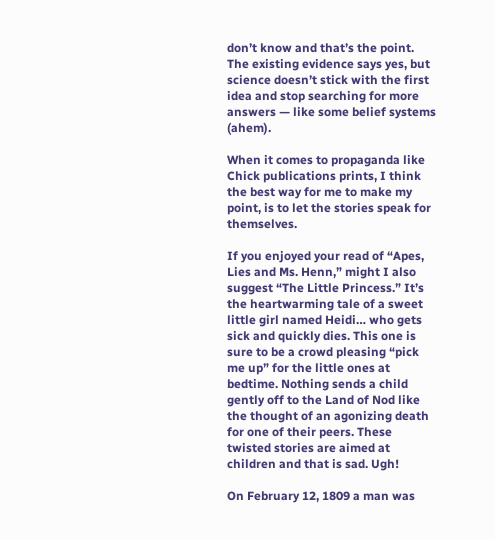don’t know and that’s the point. The existing evidence says yes, but science doesn’t stick with the first idea and stop searching for more answers — like some belief systems (ahem).

When it comes to propaganda like Chick publications prints, I think the best way for me to make my point, is to let the stories speak for themselves.

If you enjoyed your read of “Apes, Lies and Ms. Henn,” might I also suggest “The Little Princess.” It’s the heartwarming tale of a sweet little girl named Heidi… who gets sick and quickly dies. This one is sure to be a crowd pleasing “pick me up” for the little ones at bedtime. Nothing sends a child gently off to the Land of Nod like the thought of an agonizing death for one of their peers. These twisted stories are aimed at children and that is sad. Ugh!

On February 12, 1809 a man was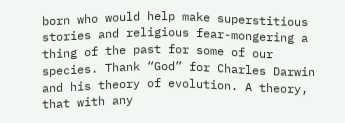born who would help make superstitious stories and religious fear-mongering a thing of the past for some of our species. Thank “God” for Charles Darwin and his theory of evolution. A theory, that with any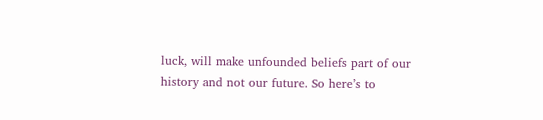luck, will make unfounded beliefs part of our history and not our future. So here’s to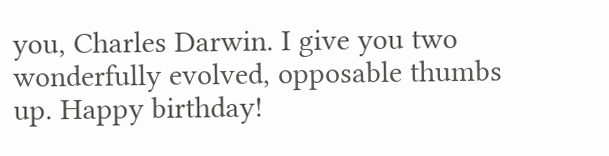you, Charles Darwin. I give you two wonderfully evolved, opposable thumbs up. Happy birthday!